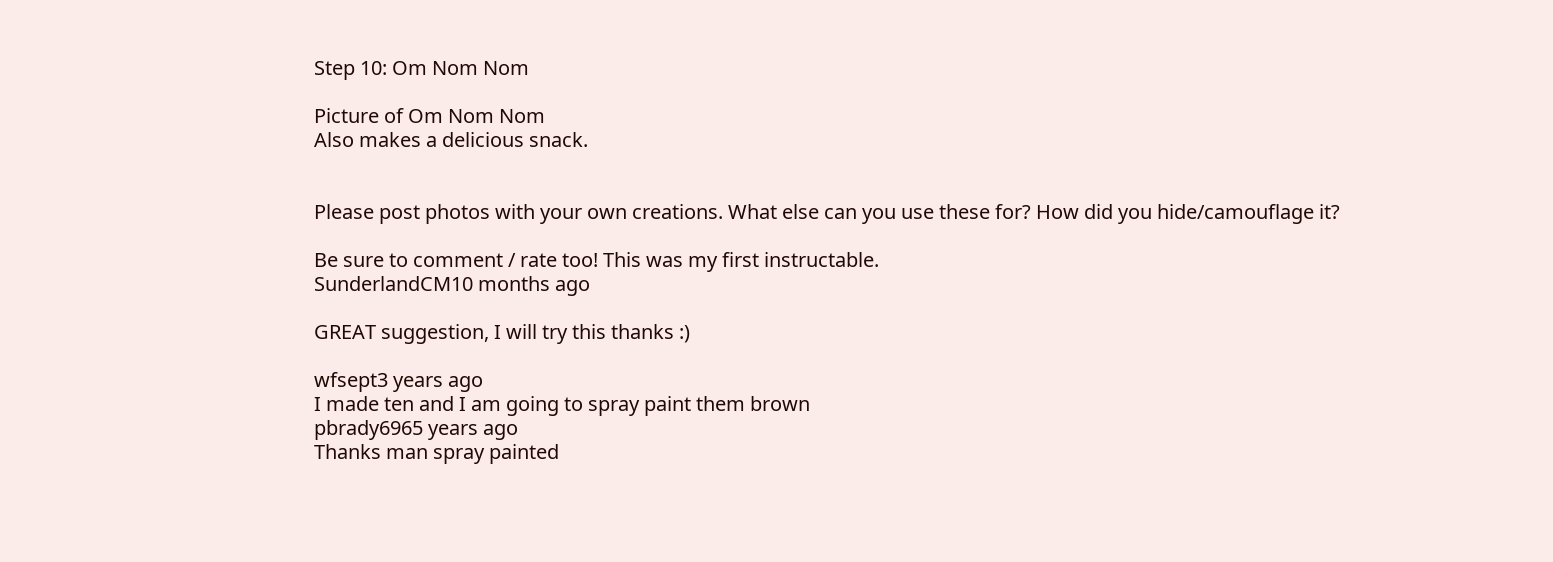Step 10: Om Nom Nom

Picture of Om Nom Nom
Also makes a delicious snack.


Please post photos with your own creations. What else can you use these for? How did you hide/camouflage it?

Be sure to comment / rate too! This was my first instructable.
SunderlandCM10 months ago

GREAT suggestion, I will try this thanks :)

wfsept3 years ago
I made ten and I am going to spray paint them brown
pbrady6965 years ago
Thanks man spray painted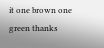it one brown one green thanks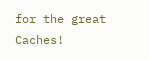for the great Caches!